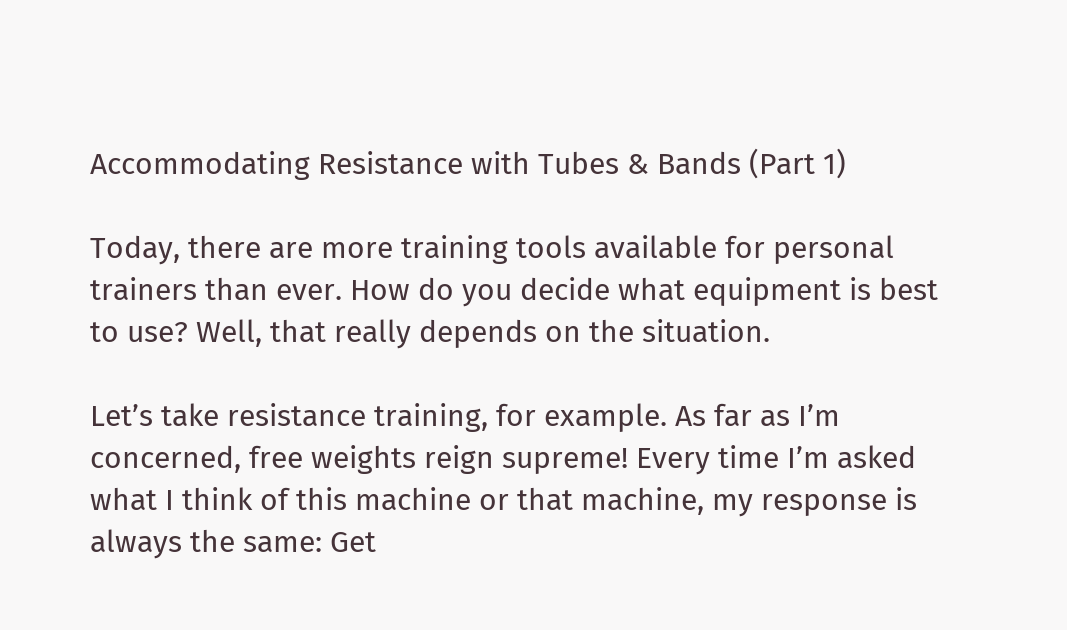Accommodating Resistance with Tubes & Bands (Part 1)

Today, there are more training tools available for personal trainers than ever. How do you decide what equipment is best to use? Well, that really depends on the situation.

Let’s take resistance training, for example. As far as I’m concerned, free weights reign supreme! Every time I’m asked what I think of this machine or that machine, my response is always the same: Get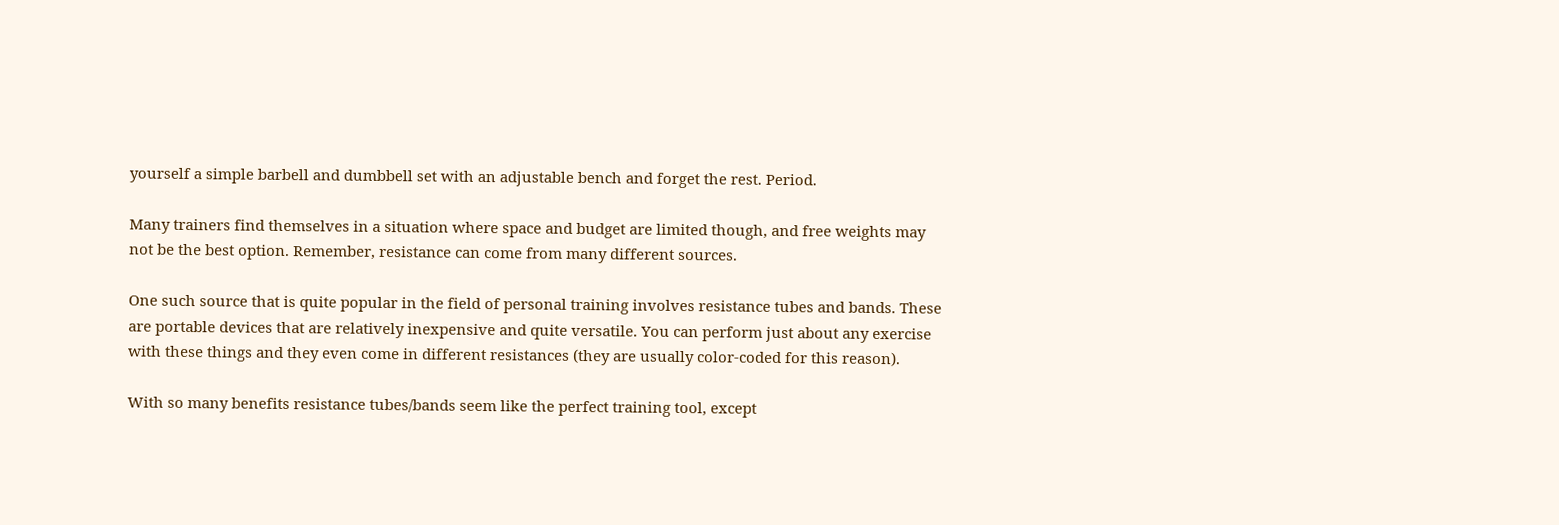yourself a simple barbell and dumbbell set with an adjustable bench and forget the rest. Period.

Many trainers find themselves in a situation where space and budget are limited though, and free weights may not be the best option. Remember, resistance can come from many different sources.

One such source that is quite popular in the field of personal training involves resistance tubes and bands. These are portable devices that are relatively inexpensive and quite versatile. You can perform just about any exercise with these things and they even come in different resistances (they are usually color-coded for this reason).

With so many benefits resistance tubes/bands seem like the perfect training tool, except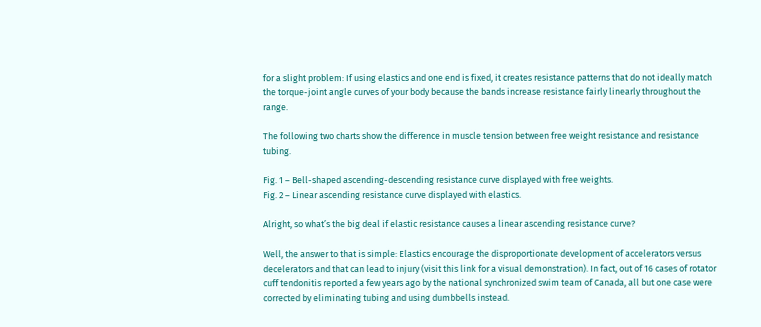for a slight problem: If using elastics and one end is fixed, it creates resistance patterns that do not ideally match the torque-joint angle curves of your body because the bands increase resistance fairly linearly throughout the range.

The following two charts show the difference in muscle tension between free weight resistance and resistance tubing.

Fig. 1 – Bell-shaped ascending-descending resistance curve displayed with free weights.
Fig. 2 – Linear ascending resistance curve displayed with elastics.

Alright, so what’s the big deal if elastic resistance causes a linear ascending resistance curve?

Well, the answer to that is simple: Elastics encourage the disproportionate development of accelerators versus decelerators and that can lead to injury (visit this link for a visual demonstration). In fact, out of 16 cases of rotator cuff tendonitis reported a few years ago by the national synchronized swim team of Canada, all but one case were corrected by eliminating tubing and using dumbbells instead.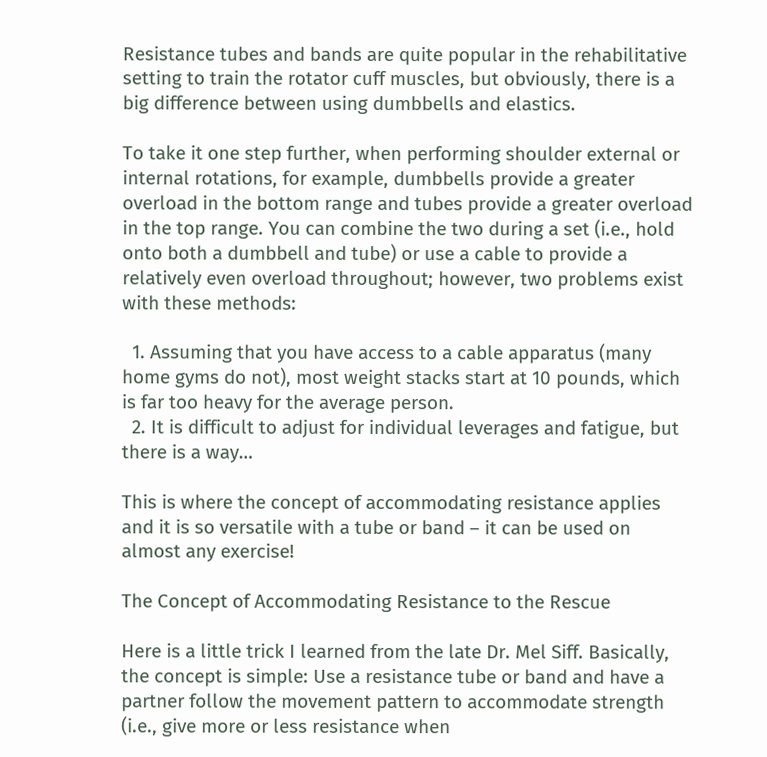Resistance tubes and bands are quite popular in the rehabilitative setting to train the rotator cuff muscles, but obviously, there is a big difference between using dumbbells and elastics.

To take it one step further, when performing shoulder external or internal rotations, for example, dumbbells provide a greater overload in the bottom range and tubes provide a greater overload in the top range. You can combine the two during a set (i.e., hold onto both a dumbbell and tube) or use a cable to provide a relatively even overload throughout; however, two problems exist with these methods:

  1. Assuming that you have access to a cable apparatus (many home gyms do not), most weight stacks start at 10 pounds, which is far too heavy for the average person.
  2. It is difficult to adjust for individual leverages and fatigue, but there is a way…

This is where the concept of accommodating resistance applies and it is so versatile with a tube or band – it can be used on almost any exercise!

The Concept of Accommodating Resistance to the Rescue

Here is a little trick I learned from the late Dr. Mel Siff. Basically, the concept is simple: Use a resistance tube or band and have a partner follow the movement pattern to accommodate strength (i.e., give more or less resistance when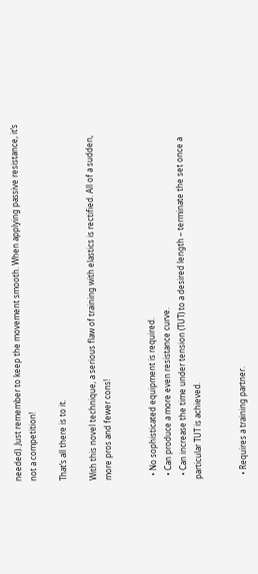needed). Just remember to keep the movement smooth. When applying passive resistance, it’s not a competition!

That’s all there is to it.

With this novel technique, a serious flaw of training with elastics is rectified. All of a sudden, more pros and fewer cons!


  • No sophisticated equipment is required.
  • Can produce a more even resistance curve.
  • Can increase the time under tension (TUT) to a desired length – terminate the set once a particular TUT is achieved.


  • Requires a training partner.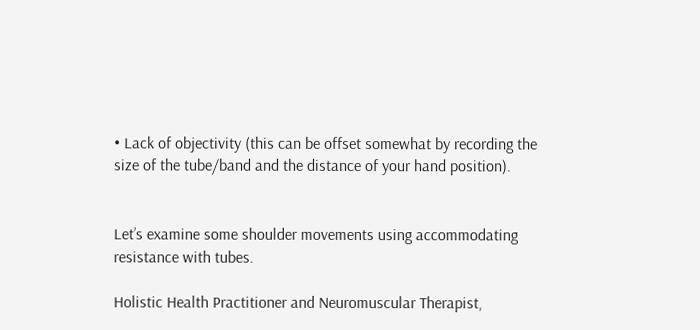• Lack of objectivity (this can be offset somewhat by recording the size of the tube/band and the distance of your hand position).


Let’s examine some shoulder movements using accommodating resistance with tubes.

Holistic Health Practitioner and Neuromuscular Therapist,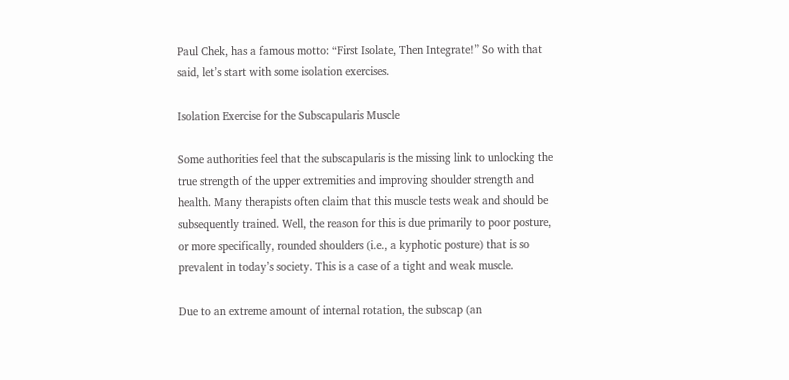Paul Chek, has a famous motto: “First Isolate, Then Integrate!” So with that said, let’s start with some isolation exercises.

Isolation Exercise for the Subscapularis Muscle

Some authorities feel that the subscapularis is the missing link to unlocking the true strength of the upper extremities and improving shoulder strength and health. Many therapists often claim that this muscle tests weak and should be subsequently trained. Well, the reason for this is due primarily to poor posture, or more specifically, rounded shoulders (i.e., a kyphotic posture) that is so prevalent in today’s society. This is a case of a tight and weak muscle.

Due to an extreme amount of internal rotation, the subscap (an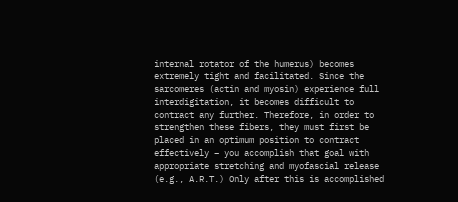internal rotator of the humerus) becomes extremely tight and facilitated. Since the sarcomeres (actin and myosin) experience full interdigitation, it becomes difficult to contract any further. Therefore, in order to strengthen these fibers, they must first be placed in an optimum position to contract effectively – you accomplish that goal with appropriate stretching and myofascial release (e.g., A.R.T.) Only after this is accomplished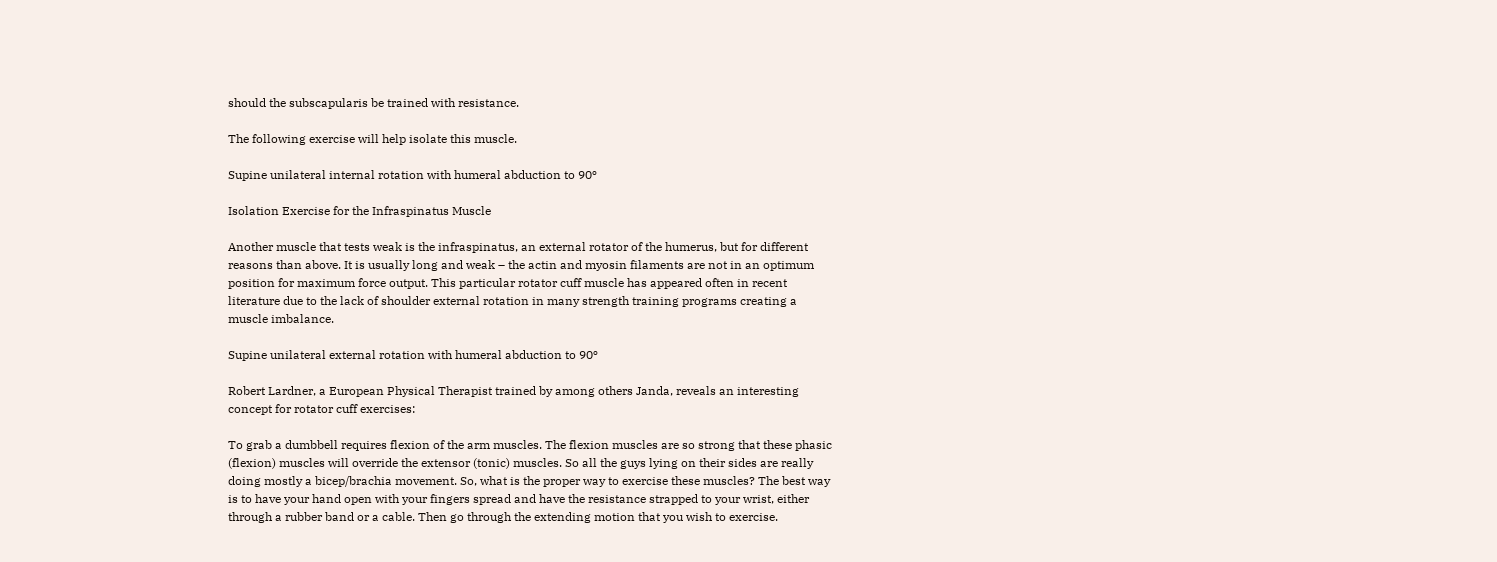should the subscapularis be trained with resistance.

The following exercise will help isolate this muscle.

Supine unilateral internal rotation with humeral abduction to 90º

Isolation Exercise for the Infraspinatus Muscle

Another muscle that tests weak is the infraspinatus, an external rotator of the humerus, but for different reasons than above. It is usually long and weak – the actin and myosin filaments are not in an optimum position for maximum force output. This particular rotator cuff muscle has appeared often in recent literature due to the lack of shoulder external rotation in many strength training programs creating a muscle imbalance.

Supine unilateral external rotation with humeral abduction to 90º

Robert Lardner, a European Physical Therapist trained by among others Janda, reveals an interesting concept for rotator cuff exercises:

To grab a dumbbell requires flexion of the arm muscles. The flexion muscles are so strong that these phasic (flexion) muscles will override the extensor (tonic) muscles. So all the guys lying on their sides are really doing mostly a bicep/brachia movement. So, what is the proper way to exercise these muscles? The best way is to have your hand open with your fingers spread and have the resistance strapped to your wrist, either through a rubber band or a cable. Then go through the extending motion that you wish to exercise.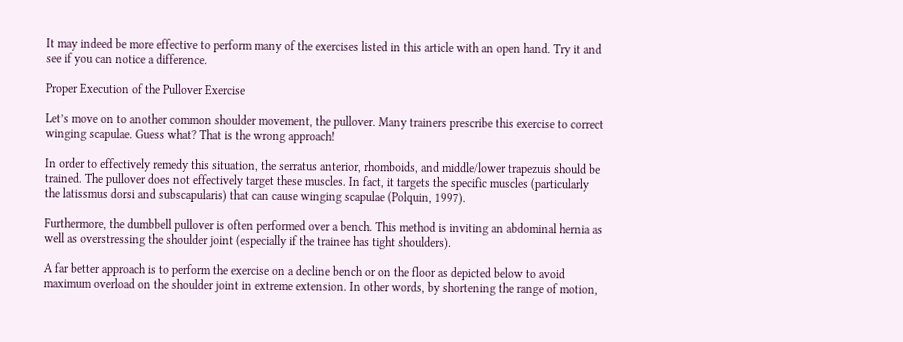It may indeed be more effective to perform many of the exercises listed in this article with an open hand. Try it and see if you can notice a difference.

Proper Execution of the Pullover Exercise

Let’s move on to another common shoulder movement, the pullover. Many trainers prescribe this exercise to correct winging scapulae. Guess what? That is the wrong approach!

In order to effectively remedy this situation, the serratus anterior, rhomboids, and middle/lower trapezuis should be trained. The pullover does not effectively target these muscles. In fact, it targets the specific muscles (particularly the latissmus dorsi and subscapularis) that can cause winging scapulae (Polquin, 1997).

Furthermore, the dumbbell pullover is often performed over a bench. This method is inviting an abdominal hernia as well as overstressing the shoulder joint (especially if the trainee has tight shoulders).

A far better approach is to perform the exercise on a decline bench or on the floor as depicted below to avoid maximum overload on the shoulder joint in extreme extension. In other words, by shortening the range of motion,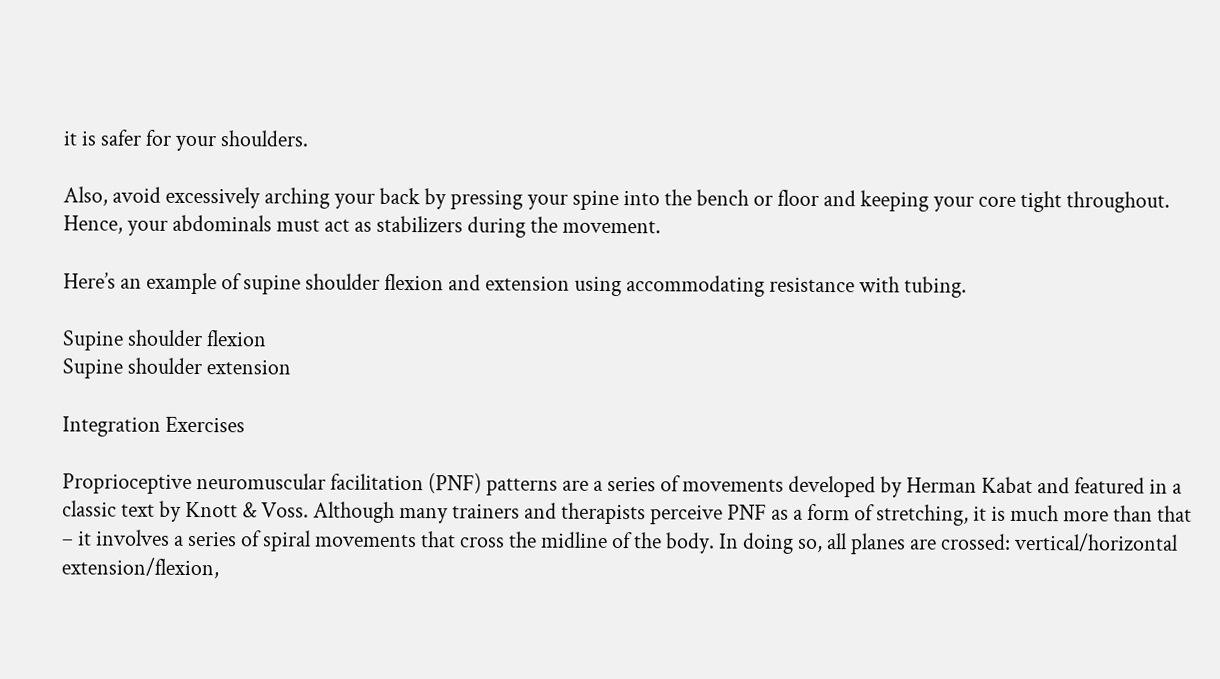it is safer for your shoulders.

Also, avoid excessively arching your back by pressing your spine into the bench or floor and keeping your core tight throughout. Hence, your abdominals must act as stabilizers during the movement.

Here’s an example of supine shoulder flexion and extension using accommodating resistance with tubing.

Supine shoulder flexion
Supine shoulder extension

Integration Exercises

Proprioceptive neuromuscular facilitation (PNF) patterns are a series of movements developed by Herman Kabat and featured in a classic text by Knott & Voss. Although many trainers and therapists perceive PNF as a form of stretching, it is much more than that – it involves a series of spiral movements that cross the midline of the body. In doing so, all planes are crossed: vertical/horizontal extension/flexion,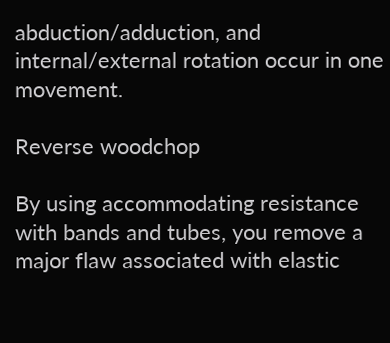abduction/adduction, and internal/external rotation occur in one movement.

Reverse woodchop

By using accommodating resistance with bands and tubes, you remove a major flaw associated with elastic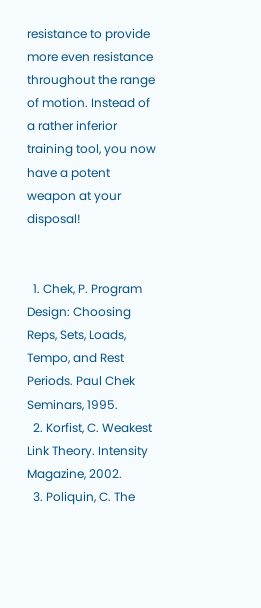resistance to provide more even resistance throughout the range of motion. Instead of a rather inferior training tool, you now have a potent weapon at your disposal!


  1. Chek, P. Program Design: Choosing Reps, Sets, Loads, Tempo, and Rest Periods. Paul Chek Seminars, 1995.
  2. Korfist, C. Weakest Link Theory. Intensity Magazine, 2002.
  3. Poliquin, C. The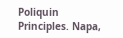Poliquin Principles. Napa,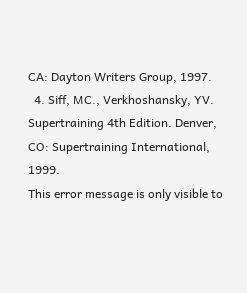CA: Dayton Writers Group, 1997.
  4. Siff, MC., Verkhoshansky, YV. Supertraining 4th Edition. Denver, CO: Supertraining International, 1999.
This error message is only visible to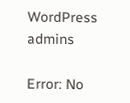WordPress admins

Error: No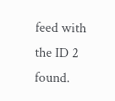feed with the ID 2 found.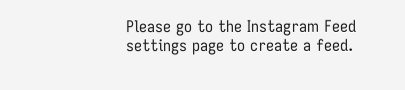Please go to the Instagram Feed settings page to create a feed.